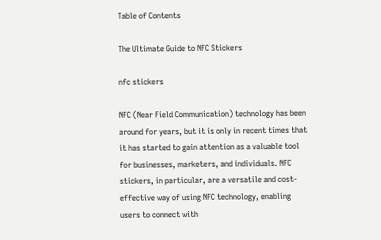Table of Contents

The Ultimate Guide to NFC Stickers

nfc stickers

NFC (Near Field Communication) technology has been around for years, but it is only in recent times that it has started to gain attention as a valuable tool for businesses, marketers, and individuals. NFC stickers, in particular, are a versatile and cost-effective way of using NFC technology, enabling users to connect with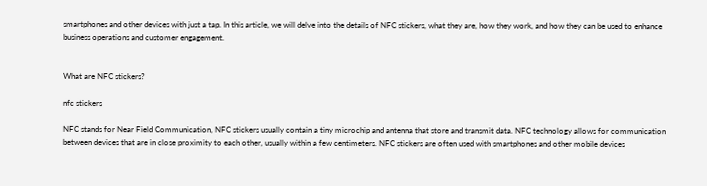smartphones and other devices with just a tap. In this article, we will delve into the details of NFC stickers, what they are, how they work, and how they can be used to enhance business operations and customer engagement.


What are NFC stickers?

nfc stickers

NFC stands for Near Field Communication, NFC stickers usually contain a tiny microchip and antenna that store and transmit data. NFC technology allows for communication between devices that are in close proximity to each other, usually within a few centimeters. NFC stickers are often used with smartphones and other mobile devices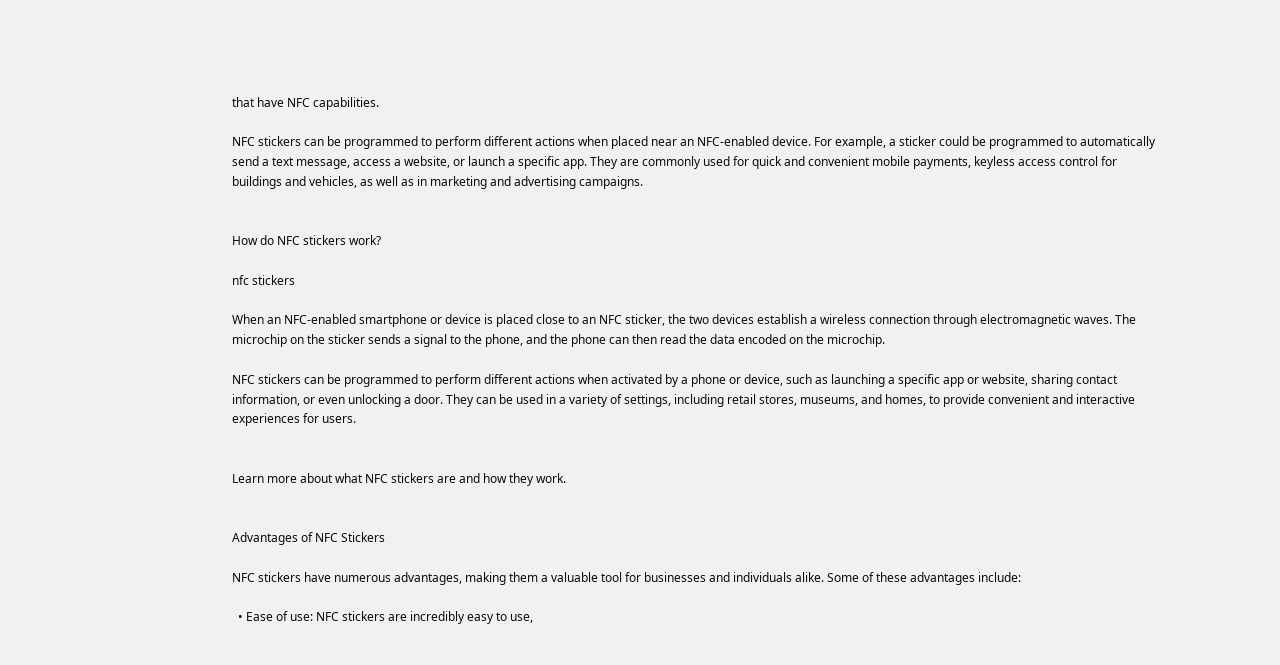that have NFC capabilities.

NFC stickers can be programmed to perform different actions when placed near an NFC-enabled device. For example, a sticker could be programmed to automatically send a text message, access a website, or launch a specific app. They are commonly used for quick and convenient mobile payments, keyless access control for buildings and vehicles, as well as in marketing and advertising campaigns.


How do NFC stickers work?

nfc stickers

When an NFC-enabled smartphone or device is placed close to an NFC sticker, the two devices establish a wireless connection through electromagnetic waves. The microchip on the sticker sends a signal to the phone, and the phone can then read the data encoded on the microchip.

NFC stickers can be programmed to perform different actions when activated by a phone or device, such as launching a specific app or website, sharing contact information, or even unlocking a door. They can be used in a variety of settings, including retail stores, museums, and homes, to provide convenient and interactive experiences for users.


Learn more about what NFC stickers are and how they work.


Advantages of NFC Stickers

NFC stickers have numerous advantages, making them a valuable tool for businesses and individuals alike. Some of these advantages include:

  • Ease of use: NFC stickers are incredibly easy to use,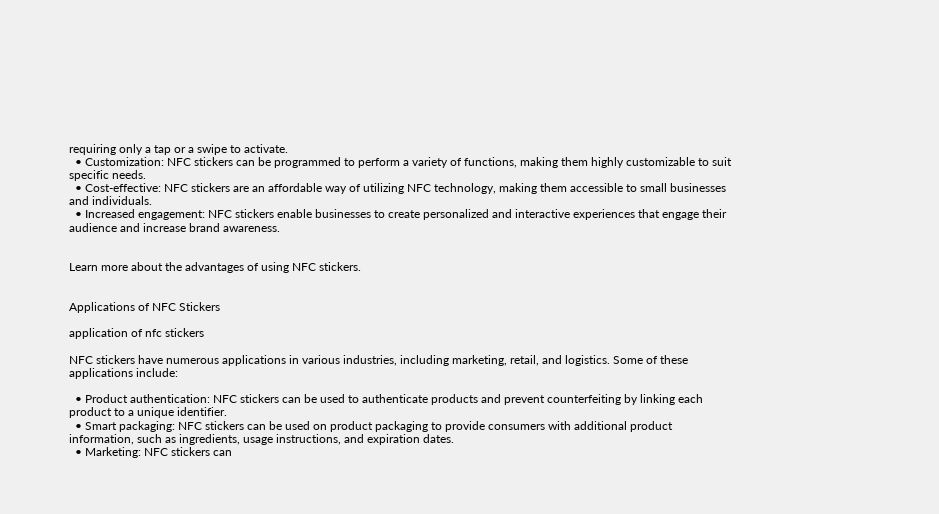requiring only a tap or a swipe to activate.
  • Customization: NFC stickers can be programmed to perform a variety of functions, making them highly customizable to suit specific needs.
  • Cost-effective: NFC stickers are an affordable way of utilizing NFC technology, making them accessible to small businesses and individuals.
  • Increased engagement: NFC stickers enable businesses to create personalized and interactive experiences that engage their audience and increase brand awareness.


Learn more about the advantages of using NFC stickers.


Applications of NFC Stickers

application of nfc stickers

NFC stickers have numerous applications in various industries, including marketing, retail, and logistics. Some of these applications include:

  • Product authentication: NFC stickers can be used to authenticate products and prevent counterfeiting by linking each product to a unique identifier.
  • Smart packaging: NFC stickers can be used on product packaging to provide consumers with additional product information, such as ingredients, usage instructions, and expiration dates.
  • Marketing: NFC stickers can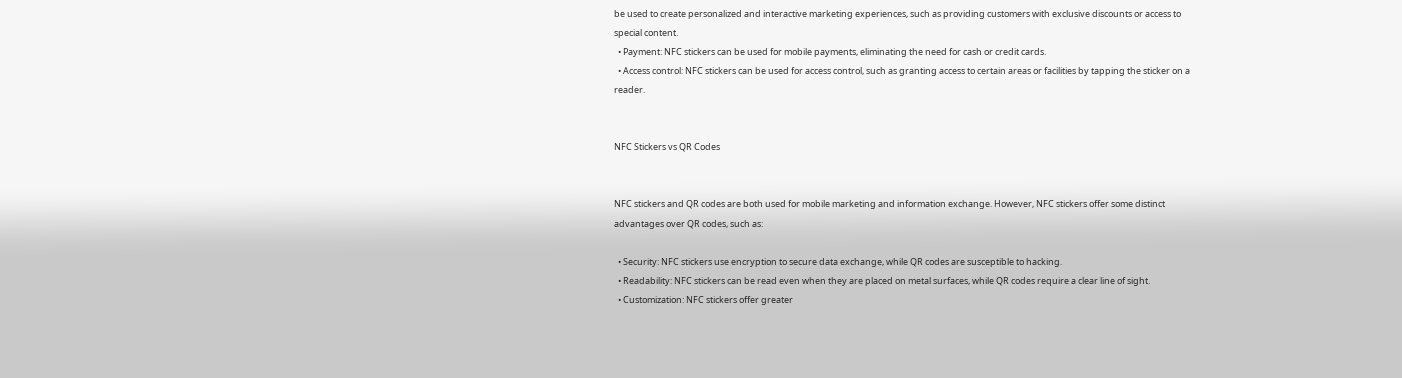be used to create personalized and interactive marketing experiences, such as providing customers with exclusive discounts or access to special content.
  • Payment: NFC stickers can be used for mobile payments, eliminating the need for cash or credit cards.
  • Access control: NFC stickers can be used for access control, such as granting access to certain areas or facilities by tapping the sticker on a reader.


NFC Stickers vs QR Codes


NFC stickers and QR codes are both used for mobile marketing and information exchange. However, NFC stickers offer some distinct advantages over QR codes, such as:

  • Security: NFC stickers use encryption to secure data exchange, while QR codes are susceptible to hacking.
  • Readability: NFC stickers can be read even when they are placed on metal surfaces, while QR codes require a clear line of sight.
  • Customization: NFC stickers offer greater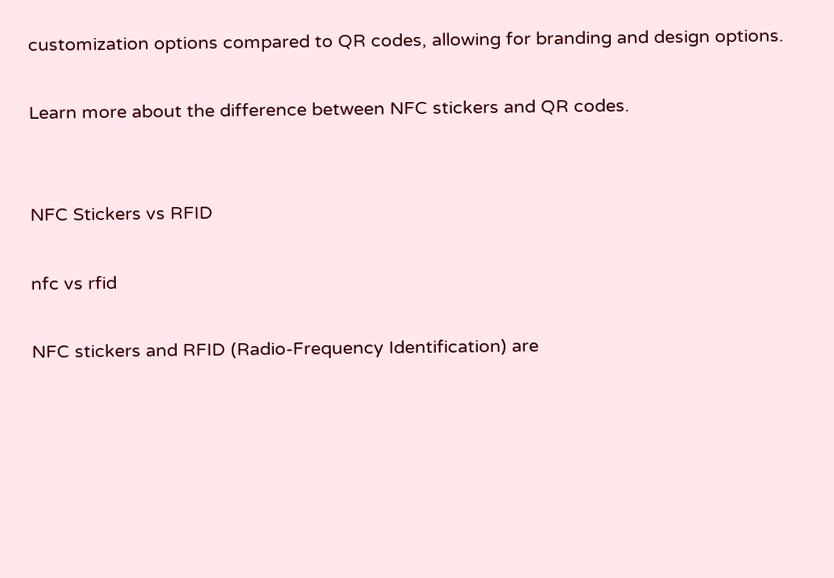customization options compared to QR codes, allowing for branding and design options.

Learn more about the difference between NFC stickers and QR codes.


NFC Stickers vs RFID

nfc vs rfid

NFC stickers and RFID (Radio-Frequency Identification) are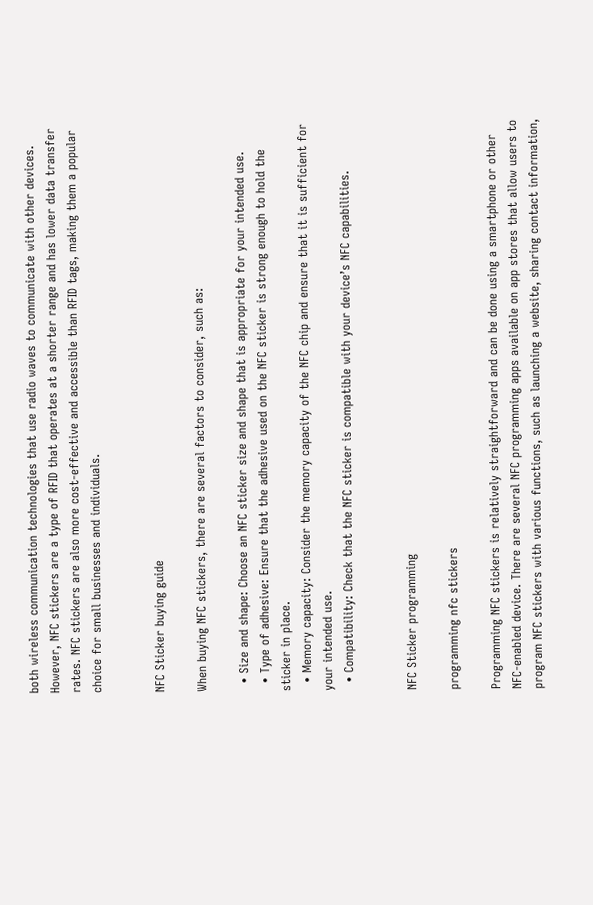both wireless communication technologies that use radio waves to communicate with other devices. However, NFC stickers are a type of RFID that operates at a shorter range and has lower data transfer rates. NFC stickers are also more cost-effective and accessible than RFID tags, making them a popular choice for small businesses and individuals.


NFC Sticker buying guide

When buying NFC stickers, there are several factors to consider, such as:

  • Size and shape: Choose an NFC sticker size and shape that is appropriate for your intended use.
  • Type of adhesive: Ensure that the adhesive used on the NFC sticker is strong enough to hold the sticker in place.
  • Memory capacity: Consider the memory capacity of the NFC chip and ensure that it is sufficient for your intended use.
  • Compatibility: Check that the NFC sticker is compatible with your device’s NFC capabilities.


NFC Sticker programming

programming nfc stickers

Programming NFC stickers is relatively straightforward and can be done using a smartphone or other NFC-enabled device. There are several NFC programming apps available on app stores that allow users to program NFC stickers with various functions, such as launching a website, sharing contact information,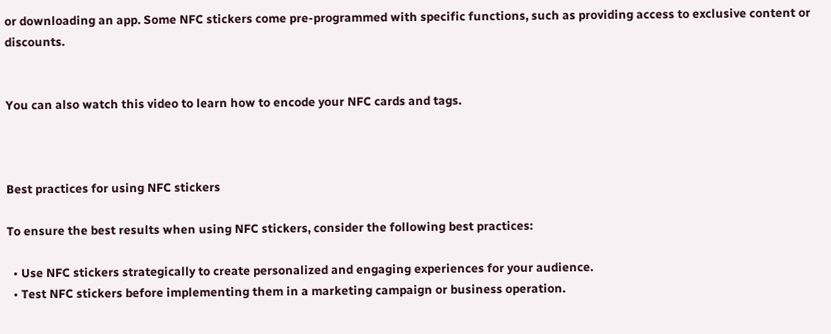or downloading an app. Some NFC stickers come pre-programmed with specific functions, such as providing access to exclusive content or discounts.


You can also watch this video to learn how to encode your NFC cards and tags.



Best practices for using NFC stickers

To ensure the best results when using NFC stickers, consider the following best practices:

  • Use NFC stickers strategically to create personalized and engaging experiences for your audience.
  • Test NFC stickers before implementing them in a marketing campaign or business operation.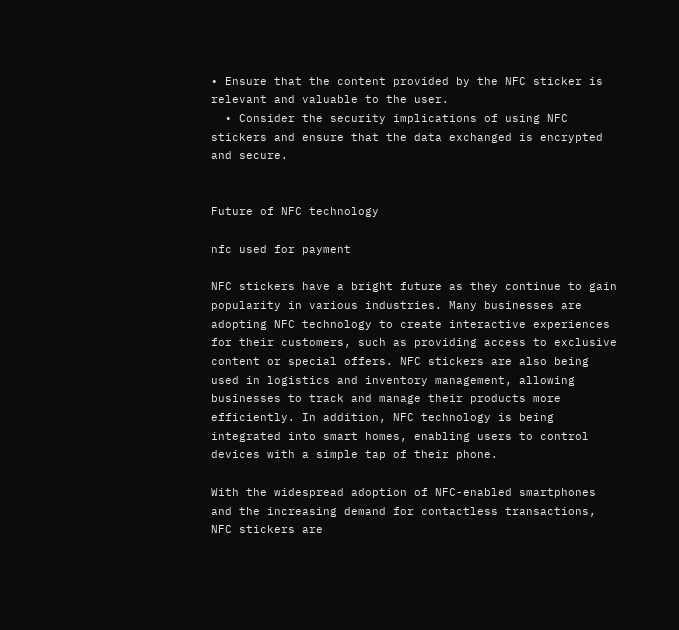• Ensure that the content provided by the NFC sticker is relevant and valuable to the user.
  • Consider the security implications of using NFC stickers and ensure that the data exchanged is encrypted and secure.


Future of NFC technology

nfc used for payment

NFC stickers have a bright future as they continue to gain popularity in various industries. Many businesses are adopting NFC technology to create interactive experiences for their customers, such as providing access to exclusive content or special offers. NFC stickers are also being used in logistics and inventory management, allowing businesses to track and manage their products more efficiently. In addition, NFC technology is being integrated into smart homes, enabling users to control devices with a simple tap of their phone.

With the widespread adoption of NFC-enabled smartphones and the increasing demand for contactless transactions, NFC stickers are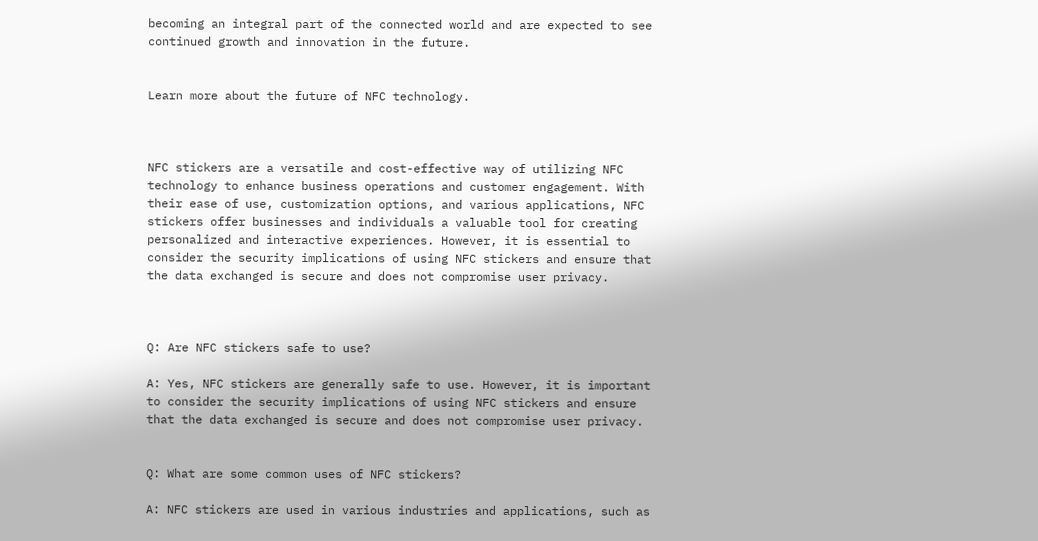becoming an integral part of the connected world and are expected to see continued growth and innovation in the future.


Learn more about the future of NFC technology.



NFC stickers are a versatile and cost-effective way of utilizing NFC technology to enhance business operations and customer engagement. With their ease of use, customization options, and various applications, NFC stickers offer businesses and individuals a valuable tool for creating personalized and interactive experiences. However, it is essential to consider the security implications of using NFC stickers and ensure that the data exchanged is secure and does not compromise user privacy.



Q: Are NFC stickers safe to use?

A: Yes, NFC stickers are generally safe to use. However, it is important to consider the security implications of using NFC stickers and ensure that the data exchanged is secure and does not compromise user privacy.


Q: What are some common uses of NFC stickers?

A: NFC stickers are used in various industries and applications, such as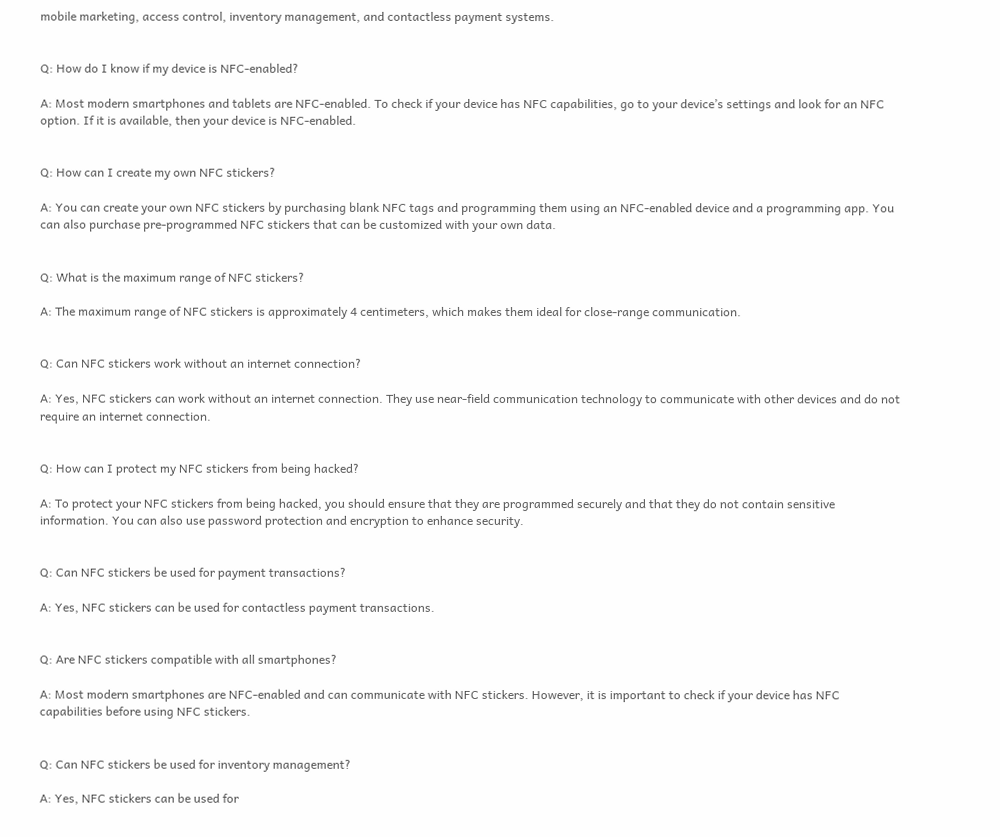mobile marketing, access control, inventory management, and contactless payment systems.


Q: How do I know if my device is NFC-enabled?

A: Most modern smartphones and tablets are NFC-enabled. To check if your device has NFC capabilities, go to your device’s settings and look for an NFC option. If it is available, then your device is NFC-enabled.


Q: How can I create my own NFC stickers?

A: You can create your own NFC stickers by purchasing blank NFC tags and programming them using an NFC-enabled device and a programming app. You can also purchase pre-programmed NFC stickers that can be customized with your own data.


Q: What is the maximum range of NFC stickers?

A: The maximum range of NFC stickers is approximately 4 centimeters, which makes them ideal for close-range communication.


Q: Can NFC stickers work without an internet connection?

A: Yes, NFC stickers can work without an internet connection. They use near-field communication technology to communicate with other devices and do not require an internet connection.


Q: How can I protect my NFC stickers from being hacked?

A: To protect your NFC stickers from being hacked, you should ensure that they are programmed securely and that they do not contain sensitive information. You can also use password protection and encryption to enhance security.


Q: Can NFC stickers be used for payment transactions?

A: Yes, NFC stickers can be used for contactless payment transactions.


Q: Are NFC stickers compatible with all smartphones?

A: Most modern smartphones are NFC-enabled and can communicate with NFC stickers. However, it is important to check if your device has NFC capabilities before using NFC stickers.


Q: Can NFC stickers be used for inventory management?

A: Yes, NFC stickers can be used for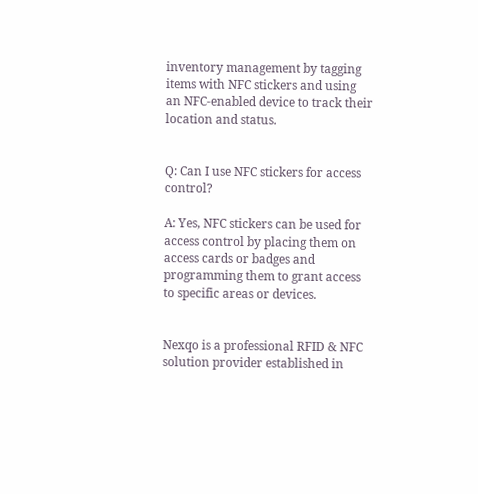inventory management by tagging items with NFC stickers and using an NFC-enabled device to track their location and status.


Q: Can I use NFC stickers for access control?

A: Yes, NFC stickers can be used for access control by placing them on access cards or badges and programming them to grant access to specific areas or devices.


Nexqo is a professional RFID & NFC solution provider established in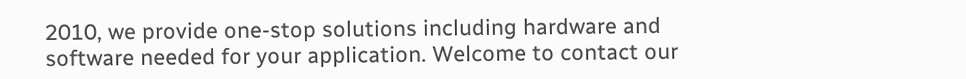2010, we provide one-stop solutions including hardware and software needed for your application. Welcome to contact our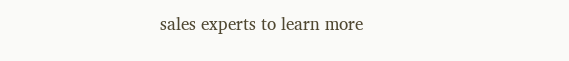sales experts to learn more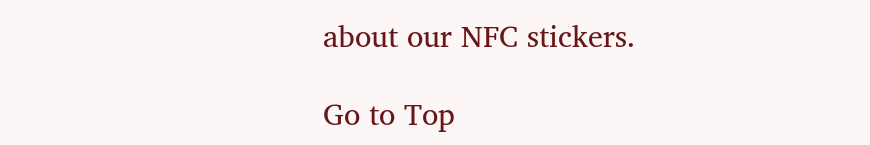about our NFC stickers.

Go to Top